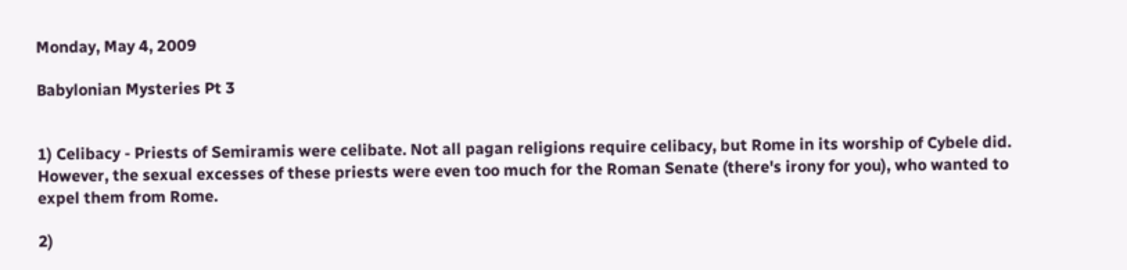Monday, May 4, 2009

Babylonian Mysteries Pt 3


1) Celibacy - Priests of Semiramis were celibate. Not all pagan religions require celibacy, but Rome in its worship of Cybele did. However, the sexual excesses of these priests were even too much for the Roman Senate (there's irony for you), who wanted to expel them from Rome.

2)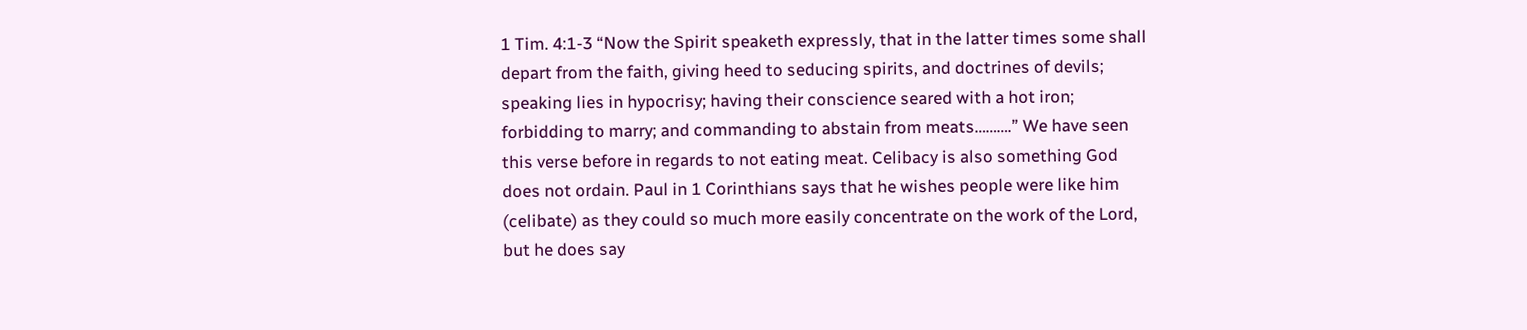1 Tim. 4:1-3 “Now the Spirit speaketh expressly, that in the latter times some shall depart from the faith, giving heed to seducing spirits, and doctrines of devils; speaking lies in hypocrisy; having their conscience seared with a hot iron; forbidding to marry; and commanding to abstain from meats……….” We have seen this verse before in regards to not eating meat. Celibacy is also something God does not ordain. Paul in 1 Corinthians says that he wishes people were like him (celibate) as they could so much more easily concentrate on the work of the Lord, but he does say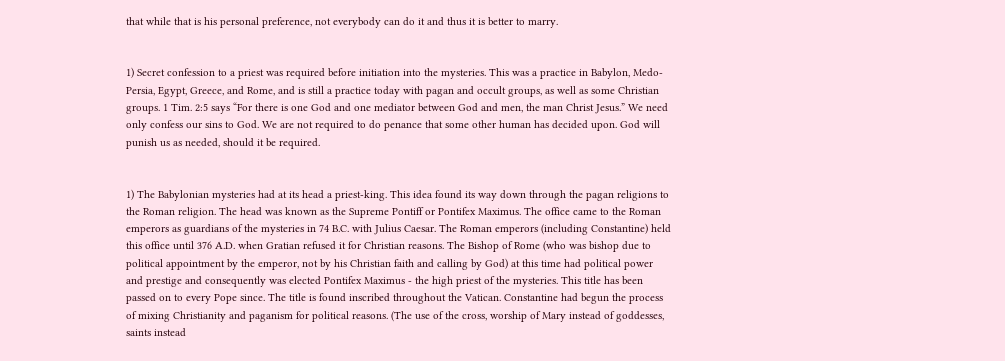that while that is his personal preference, not everybody can do it and thus it is better to marry.


1) Secret confession to a priest was required before initiation into the mysteries. This was a practice in Babylon, Medo-Persia, Egypt, Greece, and Rome, and is still a practice today with pagan and occult groups, as well as some Christian groups. 1 Tim. 2:5 says “For there is one God and one mediator between God and men, the man Christ Jesus.” We need only confess our sins to God. We are not required to do penance that some other human has decided upon. God will punish us as needed, should it be required.


1) The Babylonian mysteries had at its head a priest-king. This idea found its way down through the pagan religions to the Roman religion. The head was known as the Supreme Pontiff or Pontifex Maximus. The office came to the Roman emperors as guardians of the mysteries in 74 B.C. with Julius Caesar. The Roman emperors (including Constantine) held this office until 376 A.D. when Gratian refused it for Christian reasons. The Bishop of Rome (who was bishop due to political appointment by the emperor, not by his Christian faith and calling by God) at this time had political power and prestige and consequently was elected Pontifex Maximus - the high priest of the mysteries. This title has been passed on to every Pope since. The title is found inscribed throughout the Vatican. Constantine had begun the process of mixing Christianity and paganism for political reasons. (The use of the cross, worship of Mary instead of goddesses, saints instead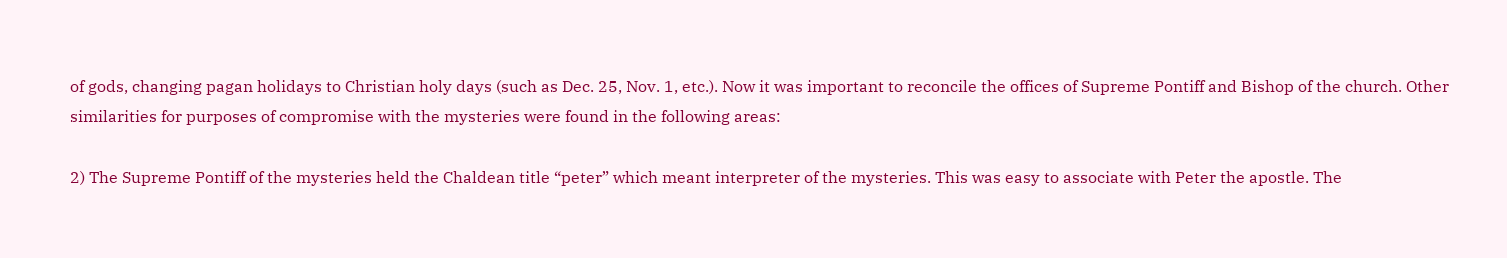of gods, changing pagan holidays to Christian holy days (such as Dec. 25, Nov. 1, etc.). Now it was important to reconcile the offices of Supreme Pontiff and Bishop of the church. Other similarities for purposes of compromise with the mysteries were found in the following areas:

2) The Supreme Pontiff of the mysteries held the Chaldean title “peter” which meant interpreter of the mysteries. This was easy to associate with Peter the apostle. The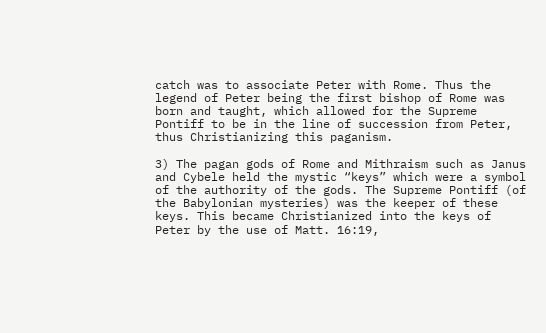catch was to associate Peter with Rome. Thus the legend of Peter being the first bishop of Rome was born and taught, which allowed for the Supreme Pontiff to be in the line of succession from Peter, thus Christianizing this paganism.

3) The pagan gods of Rome and Mithraism such as Janus and Cybele held the mystic “keys” which were a symbol of the authority of the gods. The Supreme Pontiff (of the Babylonian mysteries) was the keeper of these keys. This became Christianized into the keys of Peter by the use of Matt. 16:19,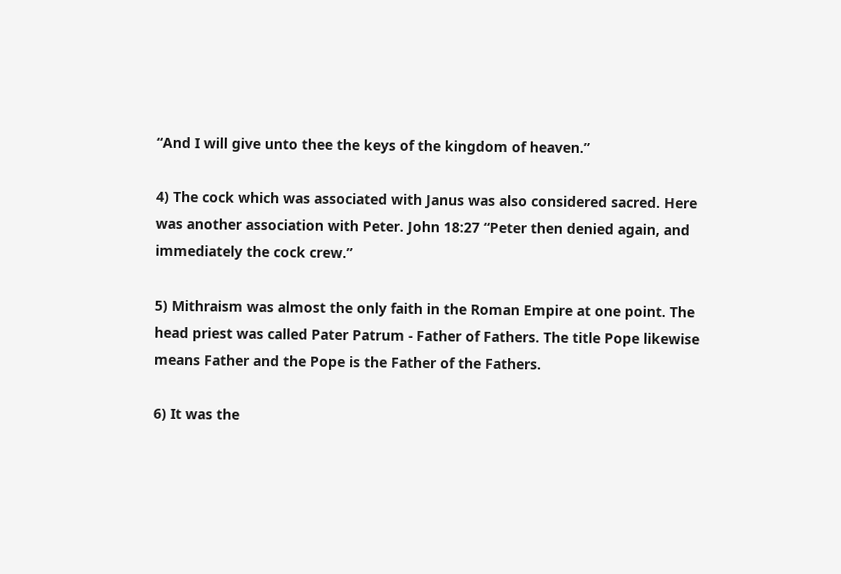“And I will give unto thee the keys of the kingdom of heaven.”

4) The cock which was associated with Janus was also considered sacred. Here was another association with Peter. John 18:27 “Peter then denied again, and immediately the cock crew.”

5) Mithraism was almost the only faith in the Roman Empire at one point. The head priest was called Pater Patrum - Father of Fathers. The title Pope likewise means Father and the Pope is the Father of the Fathers.

6) It was the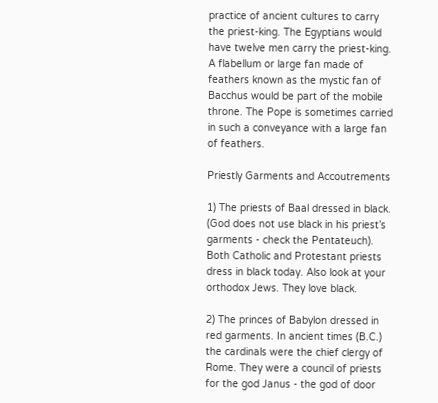practice of ancient cultures to carry the priest-king. The Egyptians would have twelve men carry the priest-king. A flabellum or large fan made of feathers known as the mystic fan of Bacchus would be part of the mobile throne. The Pope is sometimes carried in such a conveyance with a large fan of feathers.

Priestly Garments and Accoutrements

1) The priests of Baal dressed in black. (God does not use black in his priest’s garments - check the Pentateuch). Both Catholic and Protestant priests dress in black today. Also look at your orthodox Jews. They love black.

2) The princes of Babylon dressed in red garments. In ancient times (B.C.) the cardinals were the chief clergy of Rome. They were a council of priests for the god Janus - the god of door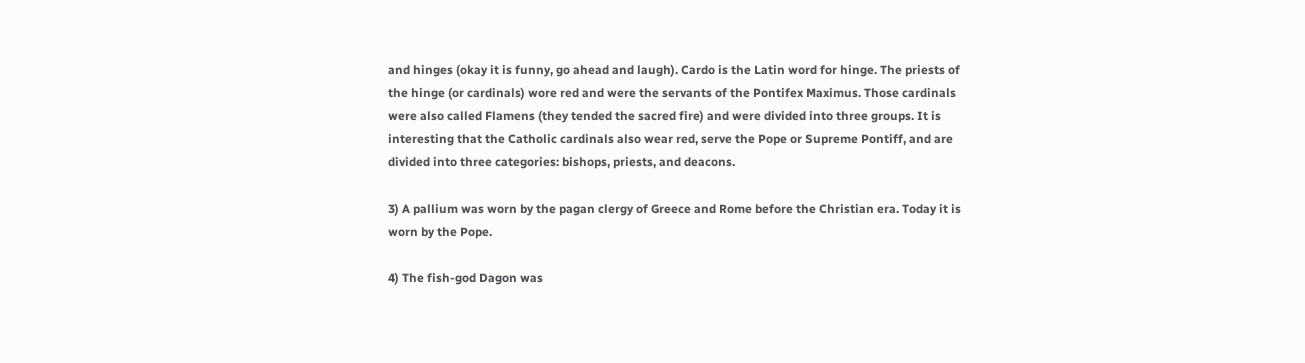and hinges (okay it is funny, go ahead and laugh). Cardo is the Latin word for hinge. The priests of the hinge (or cardinals) wore red and were the servants of the Pontifex Maximus. Those cardinals were also called Flamens (they tended the sacred fire) and were divided into three groups. It is interesting that the Catholic cardinals also wear red, serve the Pope or Supreme Pontiff, and are divided into three categories: bishops, priests, and deacons.

3) A pallium was worn by the pagan clergy of Greece and Rome before the Christian era. Today it is worn by the Pope.

4) The fish-god Dagon was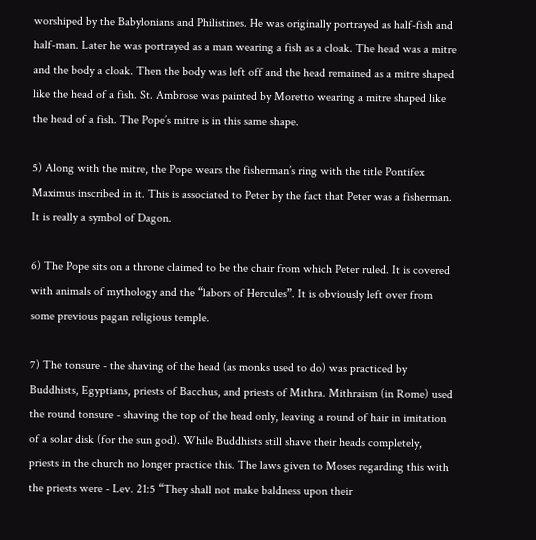worshiped by the Babylonians and Philistines. He was originally portrayed as half-fish and half-man. Later he was portrayed as a man wearing a fish as a cloak. The head was a mitre and the body a cloak. Then the body was left off and the head remained as a mitre shaped like the head of a fish. St. Ambrose was painted by Moretto wearing a mitre shaped like the head of a fish. The Pope’s mitre is in this same shape.

5) Along with the mitre, the Pope wears the fisherman’s ring with the title Pontifex Maximus inscribed in it. This is associated to Peter by the fact that Peter was a fisherman. It is really a symbol of Dagon.

6) The Pope sits on a throne claimed to be the chair from which Peter ruled. It is covered with animals of mythology and the “labors of Hercules”. It is obviously left over from some previous pagan religious temple.

7) The tonsure - the shaving of the head (as monks used to do) was practiced by Buddhists, Egyptians, priests of Bacchus, and priests of Mithra. Mithraism (in Rome) used the round tonsure - shaving the top of the head only, leaving a round of hair in imitation of a solar disk (for the sun god). While Buddhists still shave their heads completely, priests in the church no longer practice this. The laws given to Moses regarding this with the priests were - Lev. 21:5 “They shall not make baldness upon their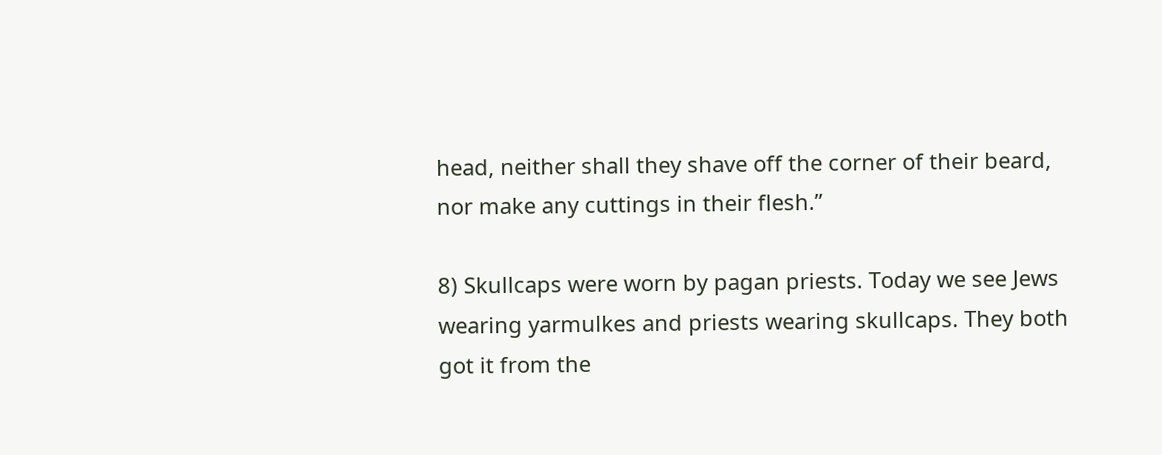head, neither shall they shave off the corner of their beard, nor make any cuttings in their flesh.”

8) Skullcaps were worn by pagan priests. Today we see Jews wearing yarmulkes and priests wearing skullcaps. They both got it from the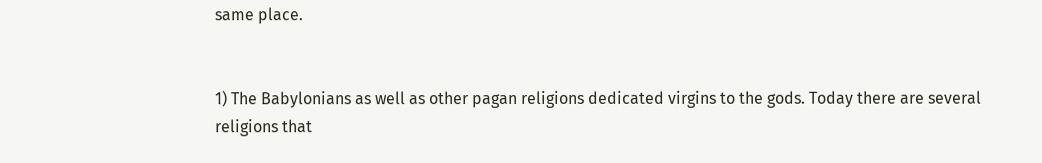same place.


1) The Babylonians as well as other pagan religions dedicated virgins to the gods. Today there are several religions that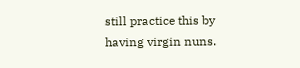still practice this by having virgin nuns.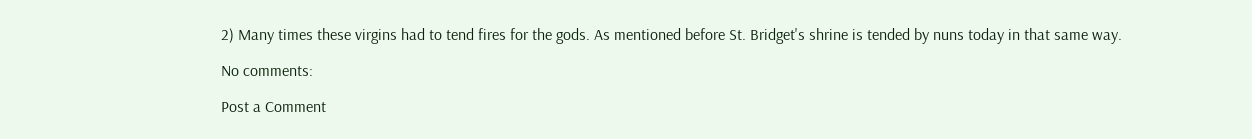2) Many times these virgins had to tend fires for the gods. As mentioned before St. Bridget's shrine is tended by nuns today in that same way.

No comments:

Post a Comment